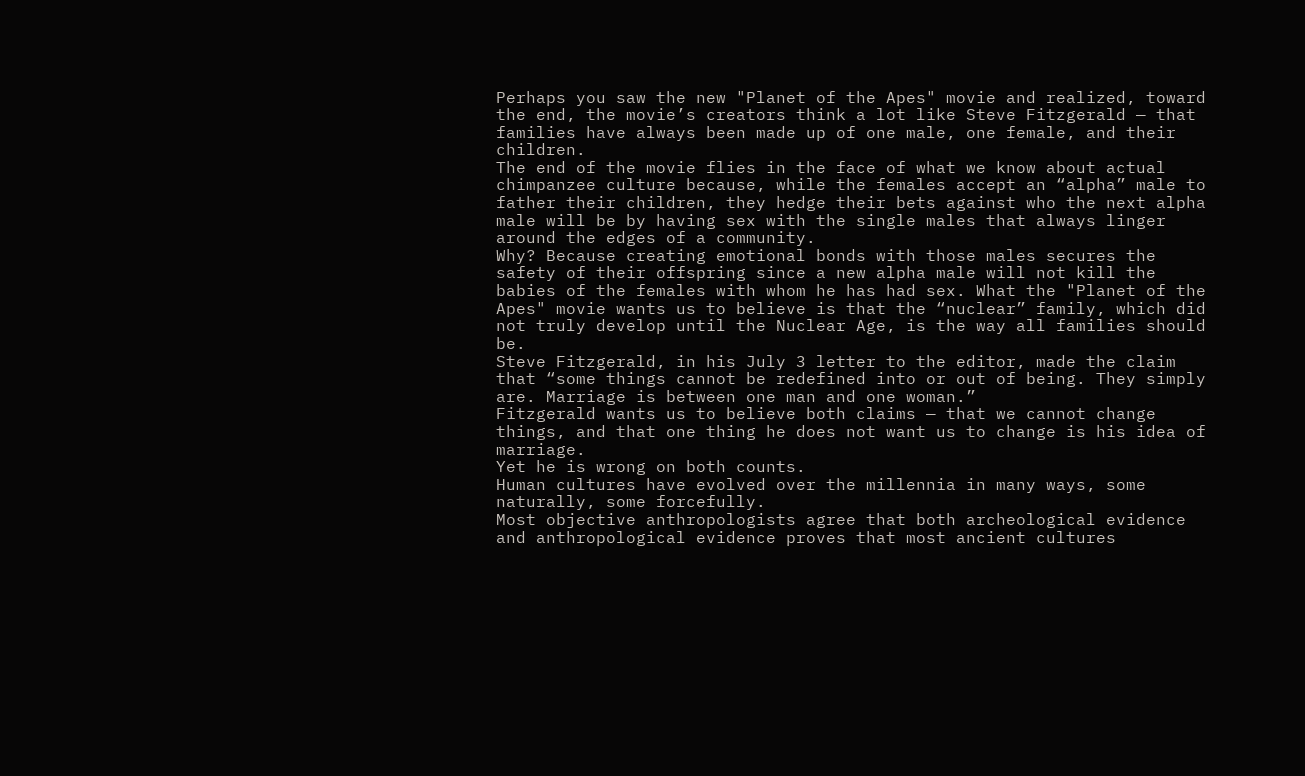Perhaps you saw the new "Planet of the Apes" movie and realized, toward the end, the movie’s creators think a lot like Steve Fitzgerald — that families have always been made up of one male, one female, and their children.
The end of the movie flies in the face of what we know about actual chimpanzee culture because, while the females accept an “alpha” male to father their children, they hedge their bets against who the next alpha male will be by having sex with the single males that always linger around the edges of a community.
Why? Because creating emotional bonds with those males secures the safety of their offspring since a new alpha male will not kill the babies of the females with whom he has had sex. What the "Planet of the Apes" movie wants us to believe is that the “nuclear” family, which did not truly develop until the Nuclear Age, is the way all families should be.
Steve Fitzgerald, in his July 3 letter to the editor, made the claim that “some things cannot be redefined into or out of being. They simply are. Marriage is between one man and one woman.”
Fitzgerald wants us to believe both claims — that we cannot change things, and that one thing he does not want us to change is his idea of marriage.
Yet he is wrong on both counts.
Human cultures have evolved over the millennia in many ways, some naturally, some forcefully.
Most objective anthropologists agree that both archeological evidence and anthropological evidence proves that most ancient cultures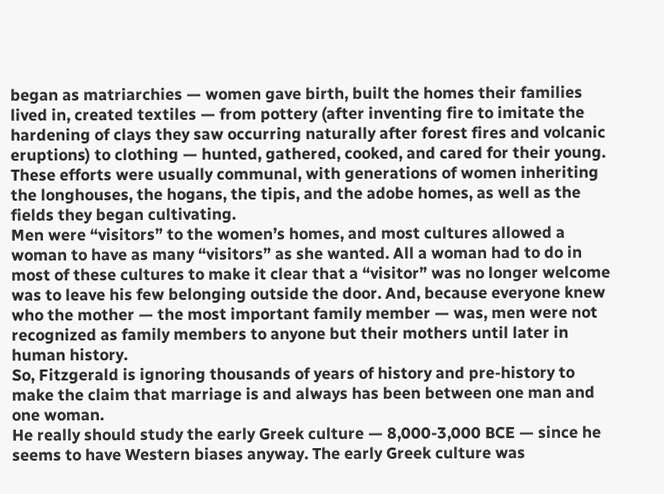began as matriarchies — women gave birth, built the homes their families lived in, created textiles — from pottery (after inventing fire to imitate the hardening of clays they saw occurring naturally after forest fires and volcanic eruptions) to clothing — hunted, gathered, cooked, and cared for their young.
These efforts were usually communal, with generations of women inheriting the longhouses, the hogans, the tipis, and the adobe homes, as well as the fields they began cultivating.
Men were “visitors” to the women’s homes, and most cultures allowed a woman to have as many “visitors” as she wanted. All a woman had to do in most of these cultures to make it clear that a “visitor” was no longer welcome was to leave his few belonging outside the door. And, because everyone knew who the mother — the most important family member — was, men were not recognized as family members to anyone but their mothers until later in human history.
So, Fitzgerald is ignoring thousands of years of history and pre-history to make the claim that marriage is and always has been between one man and one woman.
He really should study the early Greek culture — 8,000-3,000 BCE — since he seems to have Western biases anyway. The early Greek culture was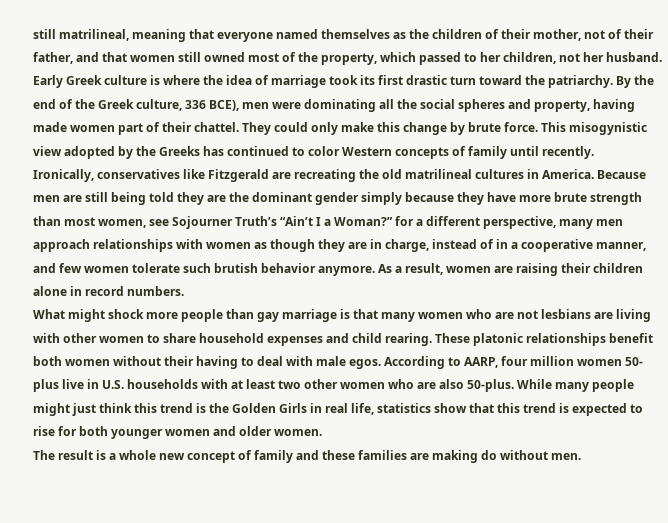still matrilineal, meaning that everyone named themselves as the children of their mother, not of their father, and that women still owned most of the property, which passed to her children, not her husband.
Early Greek culture is where the idea of marriage took its first drastic turn toward the patriarchy. By the end of the Greek culture, 336 BCE), men were dominating all the social spheres and property, having made women part of their chattel. They could only make this change by brute force. This misogynistic view adopted by the Greeks has continued to color Western concepts of family until recently.
Ironically, conservatives like Fitzgerald are recreating the old matrilineal cultures in America. Because men are still being told they are the dominant gender simply because they have more brute strength than most women, see Sojourner Truth’s “Ain’t I a Woman?” for a different perspective, many men approach relationships with women as though they are in charge, instead of in a cooperative manner, and few women tolerate such brutish behavior anymore. As a result, women are raising their children alone in record numbers.
What might shock more people than gay marriage is that many women who are not lesbians are living with other women to share household expenses and child rearing. These platonic relationships benefit both women without their having to deal with male egos. According to AARP, four million women 50-plus live in U.S. households with at least two other women who are also 50-plus. While many people might just think this trend is the Golden Girls in real life, statistics show that this trend is expected to rise for both younger women and older women.
The result is a whole new concept of family and these families are making do without men.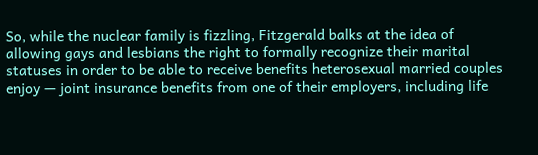So, while the nuclear family is fizzling, Fitzgerald balks at the idea of allowing gays and lesbians the right to formally recognize their marital statuses in order to be able to receive benefits heterosexual married couples enjoy — joint insurance benefits from one of their employers, including life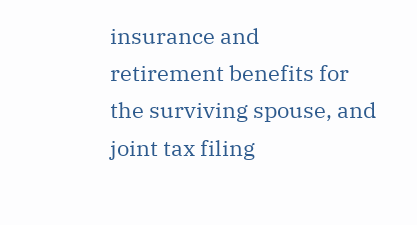insurance and retirement benefits for the surviving spouse, and joint tax filing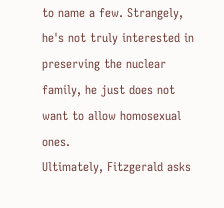to name a few. Strangely, he's not truly interested in preserving the nuclear family, he just does not want to allow homosexual ones.
Ultimately, Fitzgerald asks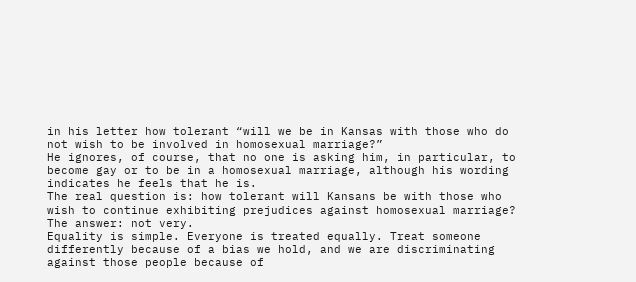in his letter how tolerant “will we be in Kansas with those who do not wish to be involved in homosexual marriage?”
He ignores, of course, that no one is asking him, in particular, to become gay or to be in a homosexual marriage, although his wording indicates he feels that he is.
The real question is: how tolerant will Kansans be with those who wish to continue exhibiting prejudices against homosexual marriage?
The answer: not very.
Equality is simple. Everyone is treated equally. Treat someone differently because of a bias we hold, and we are discriminating against those people because of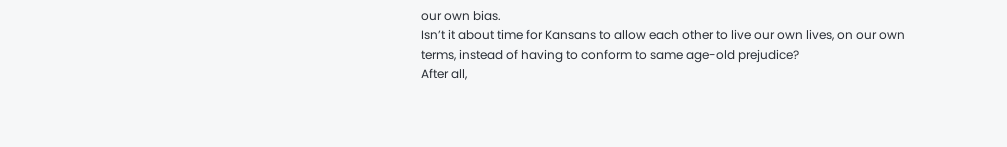our own bias.
Isn’t it about time for Kansans to allow each other to live our own lives, on our own terms, instead of having to conform to same age-old prejudice?
After all,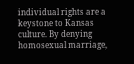individual rights are a keystone to Kansas culture. By denying homosexual marriage,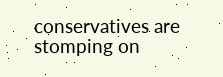conservatives are stomping on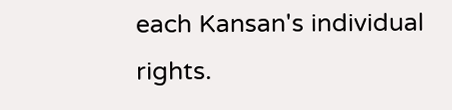each Kansan's individual rights.